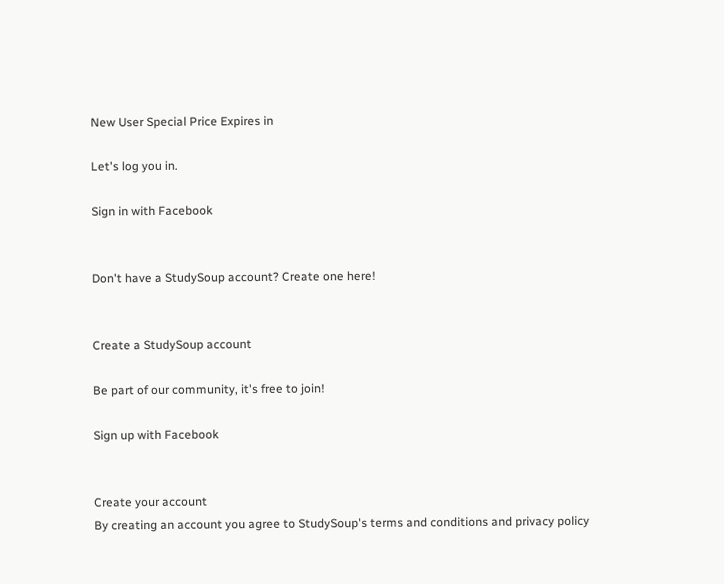New User Special Price Expires in

Let's log you in.

Sign in with Facebook


Don't have a StudySoup account? Create one here!


Create a StudySoup account

Be part of our community, it's free to join!

Sign up with Facebook


Create your account
By creating an account you agree to StudySoup's terms and conditions and privacy policy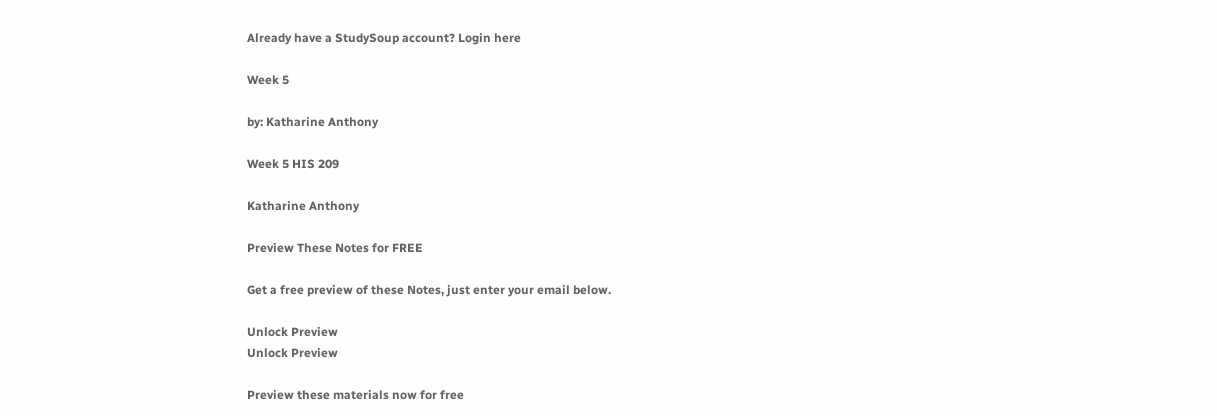Already have a StudySoup account? Login here

Week 5

by: Katharine Anthony

Week 5 HIS 209

Katharine Anthony

Preview These Notes for FREE

Get a free preview of these Notes, just enter your email below.

Unlock Preview
Unlock Preview

Preview these materials now for free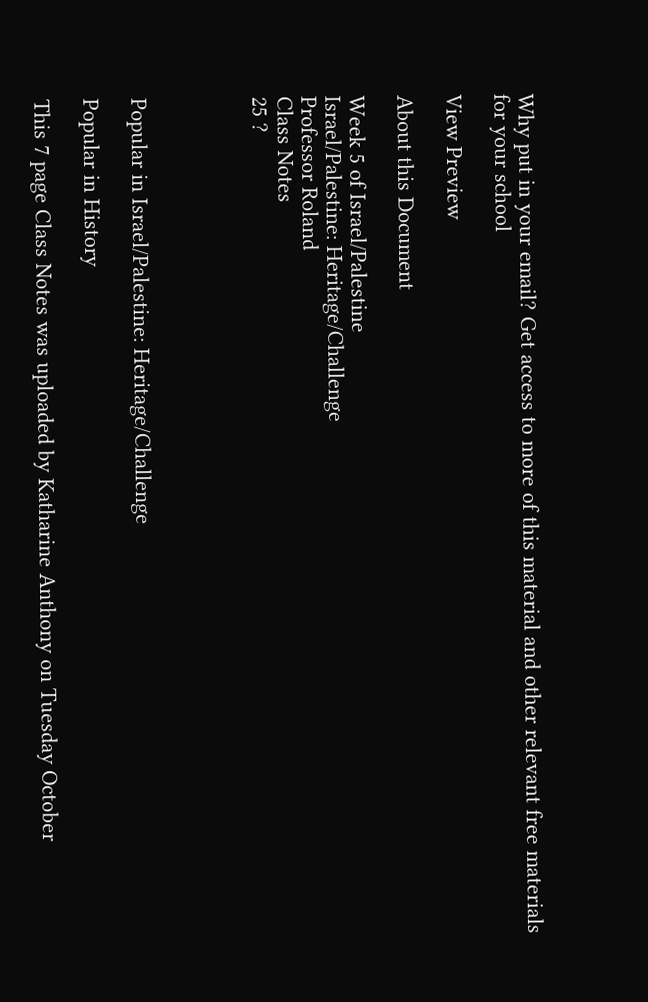Why put in your email? Get access to more of this material and other relevant free materials for your school

View Preview

About this Document

Week 5 of Israel/Palestine
Israel/Palestine: Heritage/Challenge
Professor Roland
Class Notes
25 ?




Popular in Israel/Palestine: Heritage/Challenge

Popular in History

This 7 page Class Notes was uploaded by Katharine Anthony on Tuesday October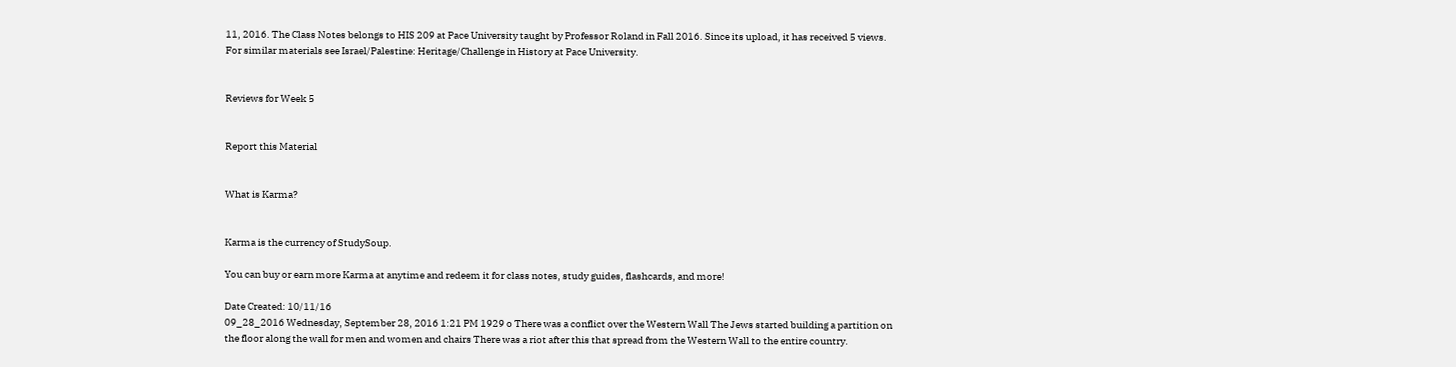11, 2016. The Class Notes belongs to HIS 209 at Pace University taught by Professor Roland in Fall 2016. Since its upload, it has received 5 views. For similar materials see Israel/Palestine: Heritage/Challenge in History at Pace University.


Reviews for Week 5


Report this Material


What is Karma?


Karma is the currency of StudySoup.

You can buy or earn more Karma at anytime and redeem it for class notes, study guides, flashcards, and more!

Date Created: 10/11/16
09_28_2016 Wednesday, September 28, 2016 1:21 PM 1929 o There was a conflict over the Western Wall The Jews started building a partition on the floor along the wall for men and women and chairs There was a riot after this that spread from the Western Wall to the entire country.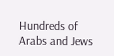Hundreds of Arabs and Jews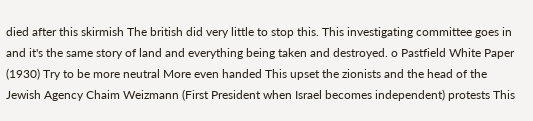died after this skirmish The british did very little to stop this. This investigating committee goes in and it's the same story of land and everything being taken and destroyed. o Pastfield White Paper (1930) Try to be more neutral More even handed This upset the zionists and the head of the Jewish Agency Chaim Weizmann (First President when Israel becomes independent) protests This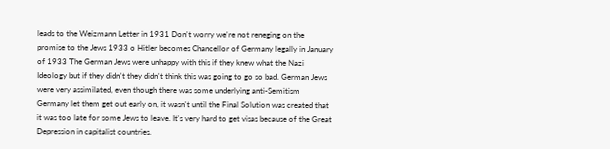leads to the Weizmann Letter in 1931 Don't worry we're not reneging on the promise to the Jews 1933 o Hitler becomes Chancellor of Germany legally in January of 1933 The German Jews were unhappy with this if they knew what the Nazi Ideology but if they didn't they didn't think this was going to go so bad. German Jews were very assimilated, even though there was some underlying anti-Semitism Germany let them get out early on, it wasn't until the Final Solution was created that it was too late for some Jews to leave. It's very hard to get visas because of the Great Depression in capitalist countries.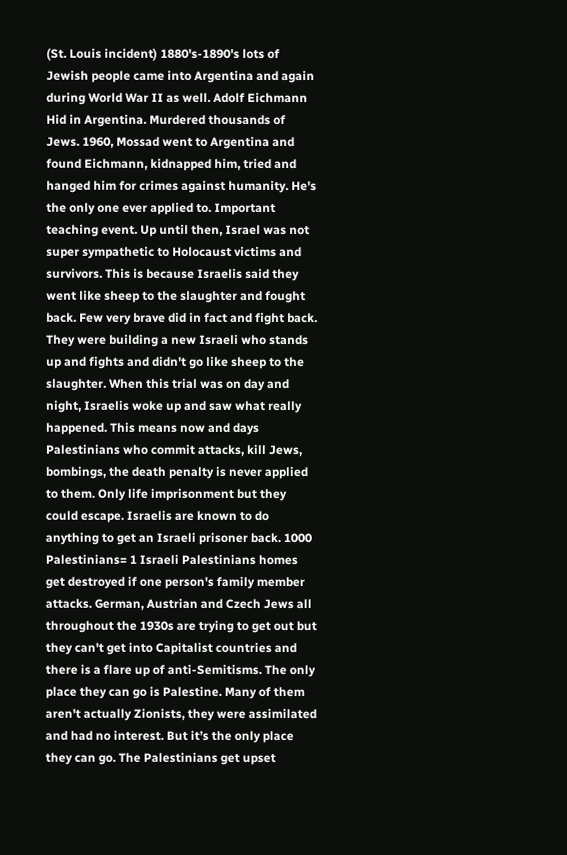(St. Louis incident) 1880's-1890's lots of Jewish people came into Argentina and again during World War II as well. Adolf Eichmann Hid in Argentina. Murdered thousands of Jews. 1960, Mossad went to Argentina and found Eichmann, kidnapped him, tried and hanged him for crimes against humanity. He's the only one ever applied to. Important teaching event. Up until then, Israel was not super sympathetic to Holocaust victims and survivors. This is because Israelis said they went like sheep to the slaughter and fought back. Few very brave did in fact and fight back. They were building a new Israeli who stands up and fights and didn't go like sheep to the slaughter. When this trial was on day and night, Israelis woke up and saw what really happened. This means now and days Palestinians who commit attacks, kill Jews, bombings, the death penalty is never applied to them. Only life imprisonment but they could escape. Israelis are known to do anything to get an Israeli prisoner back. 1000 Palestinians= 1 Israeli Palestinians homes get destroyed if one person's family member attacks. German, Austrian and Czech Jews all throughout the 1930s are trying to get out but they can't get into Capitalist countries and there is a flare up of anti-Semitisms. The only place they can go is Palestine. Many of them aren't actually Zionists, they were assimilated and had no interest. But it’s the only place they can go. The Palestinians get upset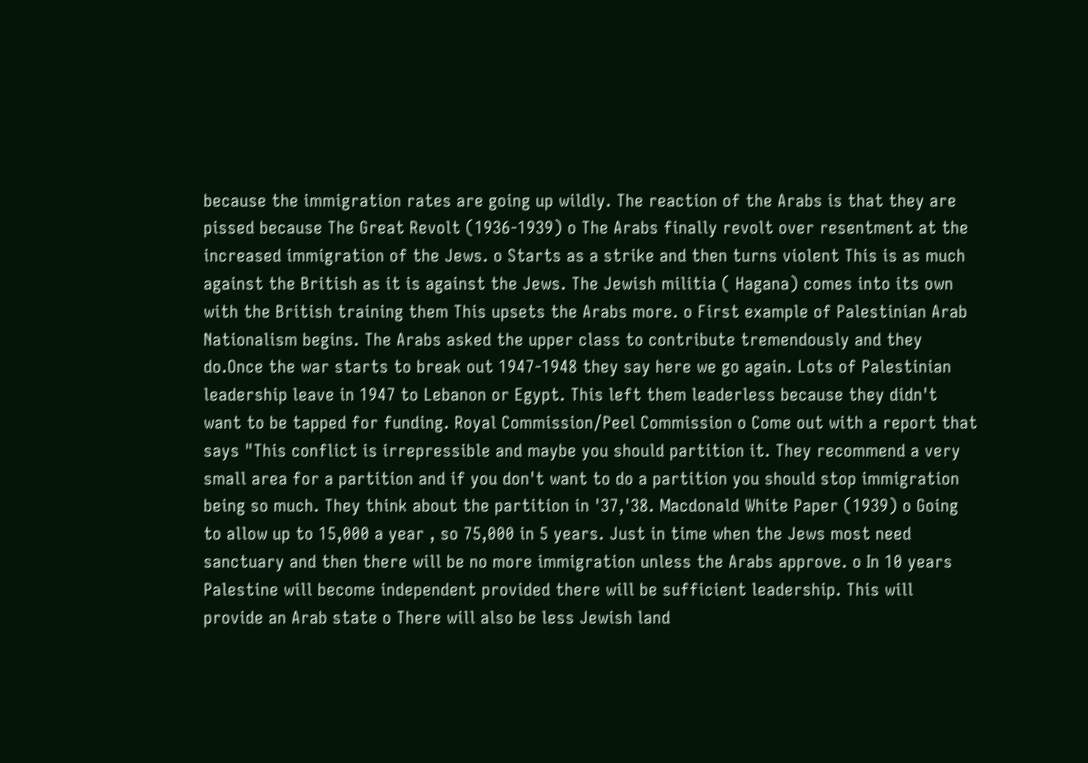because the immigration rates are going up wildly. The reaction of the Arabs is that they are pissed because The Great Revolt (1936-1939) o The Arabs finally revolt over resentment at the increased immigration of the Jews. o Starts as a strike and then turns violent This is as much against the British as it is against the Jews. The Jewish militia ( Hagana) comes into its own with the British training them This upsets the Arabs more. o First example of Palestinian Arab Nationalism begins. The Arabs asked the upper class to contribute tremendously and they do.Once the war starts to break out 1947-1948 they say here we go again. Lots of Palestinian leadership leave in 1947 to Lebanon or Egypt. This left them leaderless because they didn't want to be tapped for funding. Royal Commission/Peel Commission o Come out with a report that says "This conflict is irrepressible and maybe you should partition it. They recommend a very small area for a partition and if you don't want to do a partition you should stop immigration being so much. They think about the partition in '37,'38. Macdonald White Paper (1939) o Going to allow up to 15,000 a year , so 75,000 in 5 years. Just in time when the Jews most need sanctuary and then there will be no more immigration unless the Arabs approve. o In 10 years Palestine will become independent provided there will be sufficient leadership. This will provide an Arab state o There will also be less Jewish land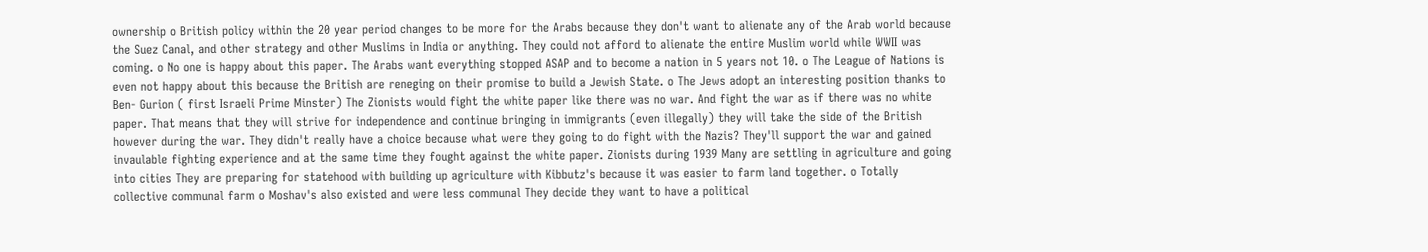ownership o British policy within the 20 year period changes to be more for the Arabs because they don't want to alienate any of the Arab world because the Suez Canal, and other strategy and other Muslims in India or anything. They could not afford to alienate the entire Muslim world while WWII was coming. o No one is happy about this paper. The Arabs want everything stopped ASAP and to become a nation in 5 years not 10. o The League of Nations is even not happy about this because the British are reneging on their promise to build a Jewish State. o The Jews adopt an interesting position thanks to Ben- Gurion ( first Israeli Prime Minster) The Zionists would fight the white paper like there was no war. And fight the war as if there was no white paper. That means that they will strive for independence and continue bringing in immigrants (even illegally) they will take the side of the British however during the war. They didn't really have a choice because what were they going to do fight with the Nazis? They'll support the war and gained invaulable fighting experience and at the same time they fought against the white paper. Zionists during 1939 Many are settling in agriculture and going into cities They are preparing for statehood with building up agriculture with Kibbutz's because it was easier to farm land together. o Totally collective communal farm o Moshav's also existed and were less communal They decide they want to have a political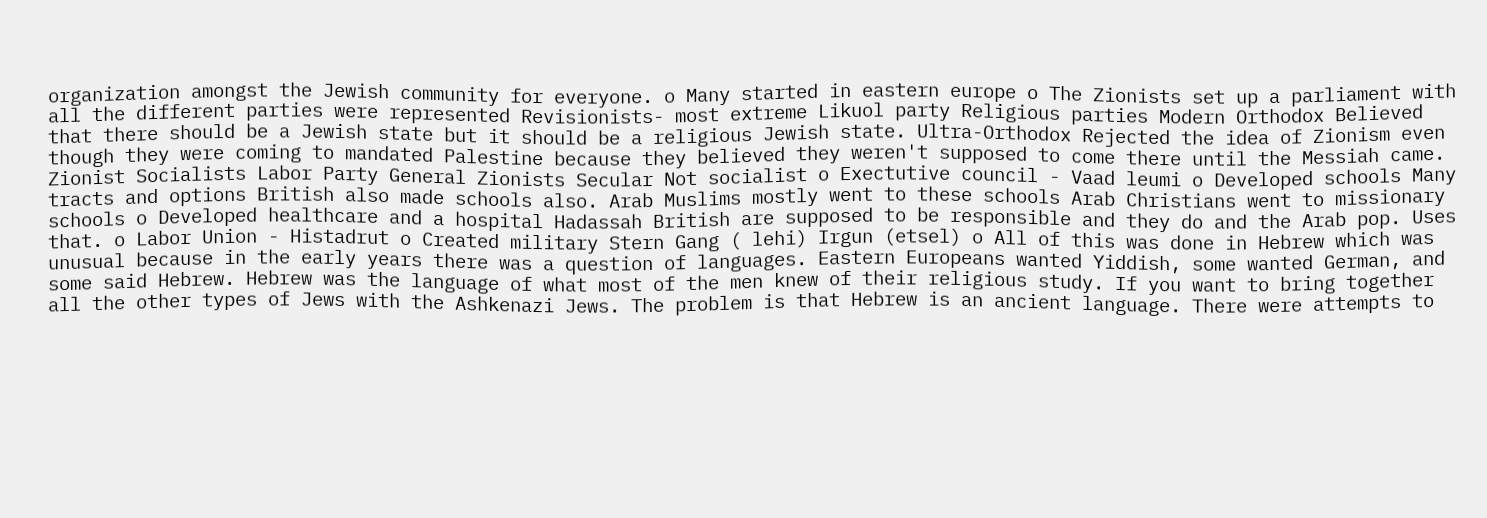organization amongst the Jewish community for everyone. o Many started in eastern europe o The Zionists set up a parliament with all the different parties were represented Revisionists- most extreme Likuol party Religious parties Modern Orthodox Believed that there should be a Jewish state but it should be a religious Jewish state. Ultra-Orthodox Rejected the idea of Zionism even though they were coming to mandated Palestine because they believed they weren't supposed to come there until the Messiah came. Zionist Socialists Labor Party General Zionists Secular Not socialist o Exectutive council - Vaad leumi o Developed schools Many tracts and options British also made schools also. Arab Muslims mostly went to these schools Arab Christians went to missionary schools o Developed healthcare and a hospital Hadassah British are supposed to be responsible and they do and the Arab pop. Uses that. o Labor Union - Histadrut o Created military Stern Gang ( lehi) Irgun (etsel) o All of this was done in Hebrew which was unusual because in the early years there was a question of languages. Eastern Europeans wanted Yiddish, some wanted German, and some said Hebrew. Hebrew was the language of what most of the men knew of their religious study. If you want to bring together all the other types of Jews with the Ashkenazi Jews. The problem is that Hebrew is an ancient language. There were attempts to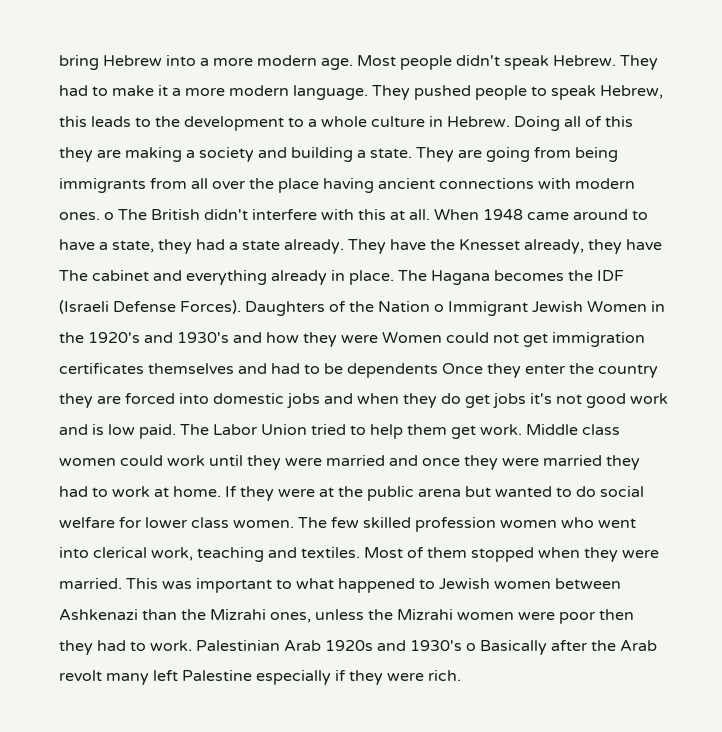bring Hebrew into a more modern age. Most people didn't speak Hebrew. They had to make it a more modern language. They pushed people to speak Hebrew, this leads to the development to a whole culture in Hebrew. Doing all of this they are making a society and building a state. They are going from being immigrants from all over the place having ancient connections with modern ones. o The British didn't interfere with this at all. When 1948 came around to have a state, they had a state already. They have the Knesset already, they have The cabinet and everything already in place. The Hagana becomes the IDF (Israeli Defense Forces). Daughters of the Nation o Immigrant Jewish Women in the 1920's and 1930's and how they were Women could not get immigration certificates themselves and had to be dependents Once they enter the country they are forced into domestic jobs and when they do get jobs it's not good work and is low paid. The Labor Union tried to help them get work. Middle class women could work until they were married and once they were married they had to work at home. If they were at the public arena but wanted to do social welfare for lower class women. The few skilled profession women who went into clerical work, teaching and textiles. Most of them stopped when they were married. This was important to what happened to Jewish women between Ashkenazi than the Mizrahi ones, unless the Mizrahi women were poor then they had to work. Palestinian Arab 1920s and 1930's o Basically after the Arab revolt many left Palestine especially if they were rich.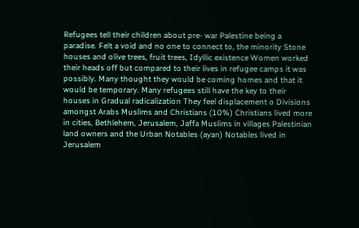Refugees tell their children about pre- war Palestine being a paradise. Felt a void and no one to connect to, the minority Stone houses and olive trees, fruit trees, Idyllic existence Women worked their heads off but compared to their lives in refugee camps it was possibly. Many thought they would be coming homes and that it would be temporary. Many refugees still have the key to their houses in Gradual radicalization They feel displacement o Divisions amongst Arabs Muslims and Christians (10%) Christians lived more in cities, Bethlehem, Jerusalem, Jaffa Muslims in villages Palestinian land owners and the Urban Notables (ayan) Notables lived in Jerusalem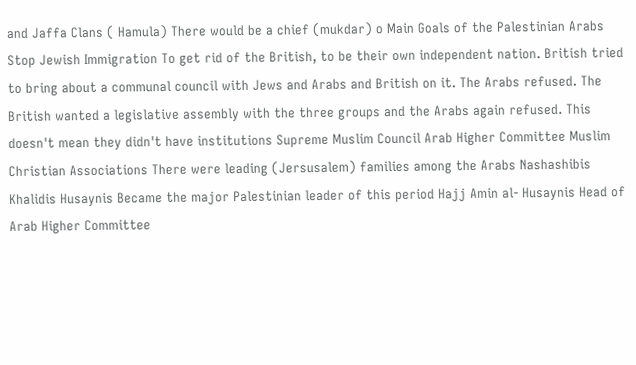and Jaffa Clans ( Hamula) There would be a chief (mukdar) o Main Goals of the Palestinian Arabs Stop Jewish Immigration To get rid of the British, to be their own independent nation. British tried to bring about a communal council with Jews and Arabs and British on it. The Arabs refused. The British wanted a legislative assembly with the three groups and the Arabs again refused. This doesn't mean they didn't have institutions Supreme Muslim Council Arab Higher Committee Muslim Christian Associations There were leading (Jersusalem) families among the Arabs Nashashibis Khalidis Husaynis Became the major Palestinian leader of this period Hajj Amin al- Husaynis Head of Arab Higher Committee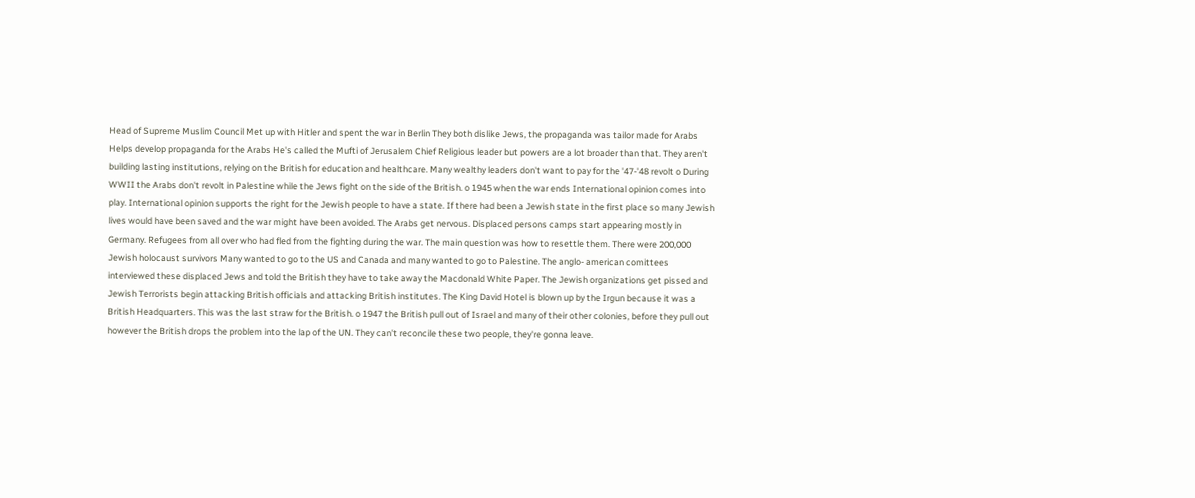Head of Supreme Muslim Council Met up with Hitler and spent the war in Berlin They both dislike Jews, the propaganda was tailor made for Arabs Helps develop propaganda for the Arabs He's called the Mufti of Jerusalem Chief Religious leader but powers are a lot broader than that. They aren't building lasting institutions, relying on the British for education and healthcare. Many wealthy leaders don't want to pay for the '47-'48 revolt o During WWII the Arabs don't revolt in Palestine while the Jews fight on the side of the British. o 1945 when the war ends International opinion comes into play. International opinion supports the right for the Jewish people to have a state. If there had been a Jewish state in the first place so many Jewish lives would have been saved and the war might have been avoided. The Arabs get nervous. Displaced persons camps start appearing mostly in Germany. Refugees from all over who had fled from the fighting during the war. The main question was how to resettle them. There were 200,000 Jewish holocaust survivors Many wanted to go to the US and Canada and many wanted to go to Palestine. The anglo- american comittees interviewed these displaced Jews and told the British they have to take away the Macdonald White Paper. The Jewish organizations get pissed and Jewish Terrorists begin attacking British officials and attacking British institutes. The King David Hotel is blown up by the Irgun because it was a British Headquarters. This was the last straw for the British. o 1947 the British pull out of Israel and many of their other colonies, before they pull out however the British drops the problem into the lap of the UN. They can't reconcile these two people, they're gonna leave.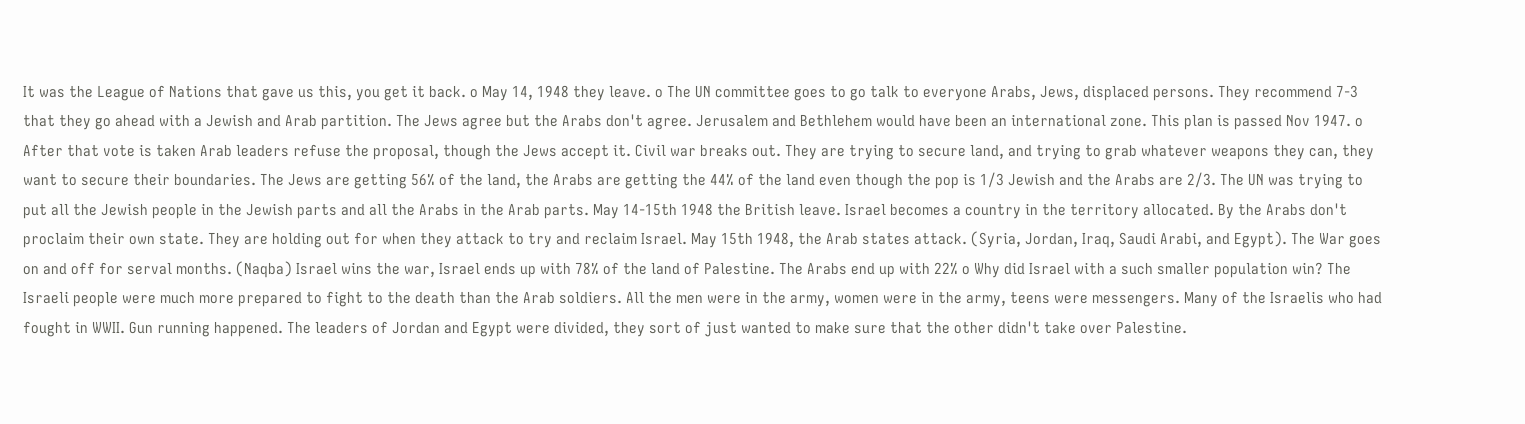It was the League of Nations that gave us this, you get it back. o May 14, 1948 they leave. o The UN committee goes to go talk to everyone Arabs, Jews, displaced persons. They recommend 7-3 that they go ahead with a Jewish and Arab partition. The Jews agree but the Arabs don't agree. Jerusalem and Bethlehem would have been an international zone. This plan is passed Nov 1947. o After that vote is taken Arab leaders refuse the proposal, though the Jews accept it. Civil war breaks out. They are trying to secure land, and trying to grab whatever weapons they can, they want to secure their boundaries. The Jews are getting 56% of the land, the Arabs are getting the 44% of the land even though the pop is 1/3 Jewish and the Arabs are 2/3. The UN was trying to put all the Jewish people in the Jewish parts and all the Arabs in the Arab parts. May 14-15th 1948 the British leave. Israel becomes a country in the territory allocated. By the Arabs don't proclaim their own state. They are holding out for when they attack to try and reclaim Israel. May 15th 1948, the Arab states attack. (Syria, Jordan, Iraq, Saudi Arabi, and Egypt). The War goes on and off for serval months. (Naqba) Israel wins the war, Israel ends up with 78% of the land of Palestine. The Arabs end up with 22% o Why did Israel with a such smaller population win? The Israeli people were much more prepared to fight to the death than the Arab soldiers. All the men were in the army, women were in the army, teens were messengers. Many of the Israelis who had fought in WWII. Gun running happened. The leaders of Jordan and Egypt were divided, they sort of just wanted to make sure that the other didn't take over Palestine.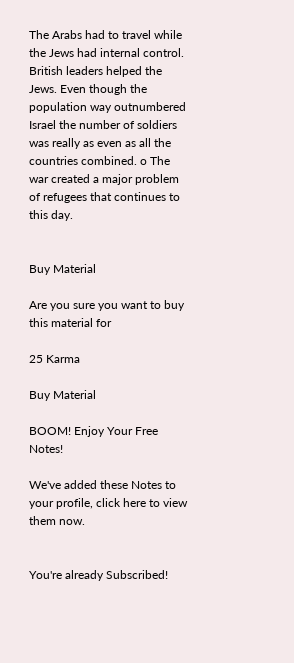The Arabs had to travel while the Jews had internal control. British leaders helped the Jews. Even though the population way outnumbered Israel the number of soldiers was really as even as all the countries combined. o The war created a major problem of refugees that continues to this day.


Buy Material

Are you sure you want to buy this material for

25 Karma

Buy Material

BOOM! Enjoy Your Free Notes!

We've added these Notes to your profile, click here to view them now.


You're already Subscribed!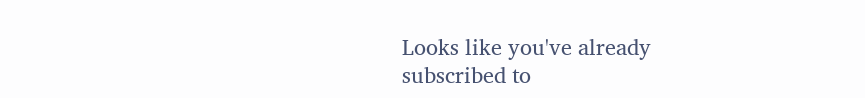Looks like you've already subscribed to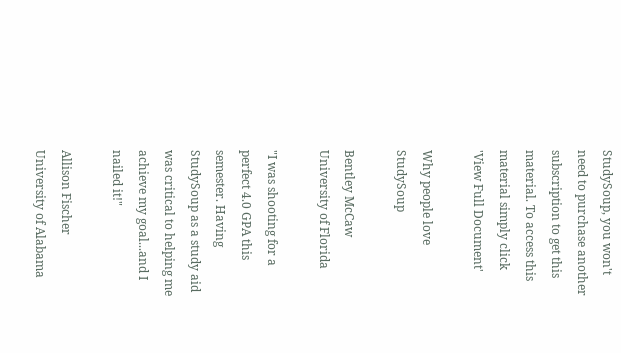StudySoup, you won't need to purchase another subscription to get this material. To access this material simply click 'View Full Document'

Why people love StudySoup

Bentley McCaw University of Florida

"I was shooting for a perfect 4.0 GPA this semester. Having StudySoup as a study aid was critical to helping me achieve my goal...and I nailed it!"

Allison Fischer University of Alabama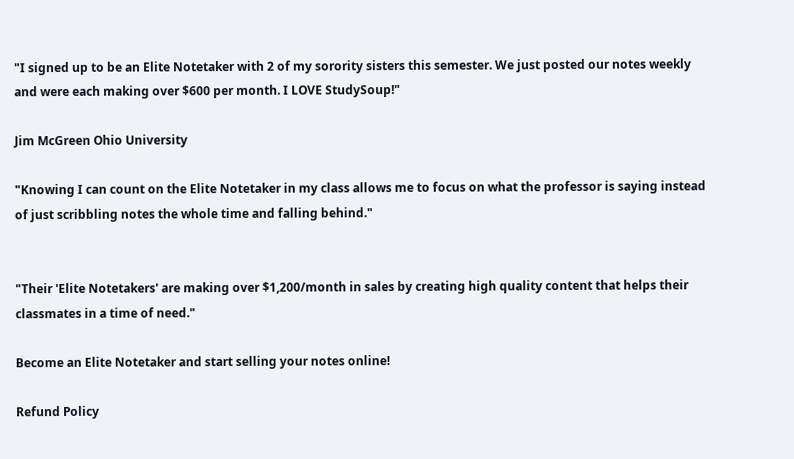"I signed up to be an Elite Notetaker with 2 of my sorority sisters this semester. We just posted our notes weekly and were each making over $600 per month. I LOVE StudySoup!"

Jim McGreen Ohio University

"Knowing I can count on the Elite Notetaker in my class allows me to focus on what the professor is saying instead of just scribbling notes the whole time and falling behind."


"Their 'Elite Notetakers' are making over $1,200/month in sales by creating high quality content that helps their classmates in a time of need."

Become an Elite Notetaker and start selling your notes online!

Refund Policy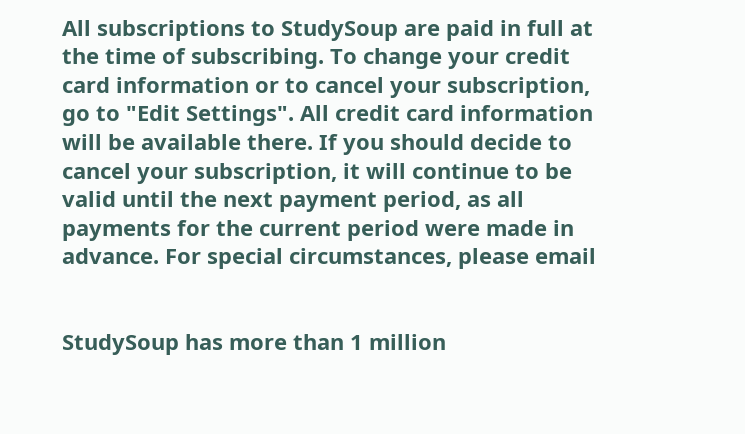All subscriptions to StudySoup are paid in full at the time of subscribing. To change your credit card information or to cancel your subscription, go to "Edit Settings". All credit card information will be available there. If you should decide to cancel your subscription, it will continue to be valid until the next payment period, as all payments for the current period were made in advance. For special circumstances, please email


StudySoup has more than 1 million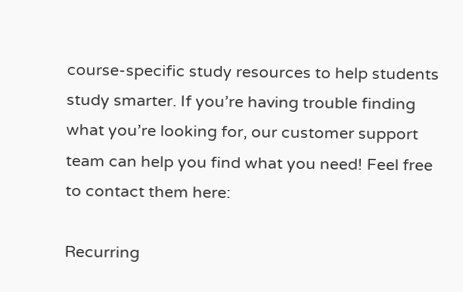course-specific study resources to help students study smarter. If you’re having trouble finding what you’re looking for, our customer support team can help you find what you need! Feel free to contact them here:

Recurring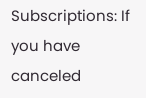Subscriptions: If you have canceled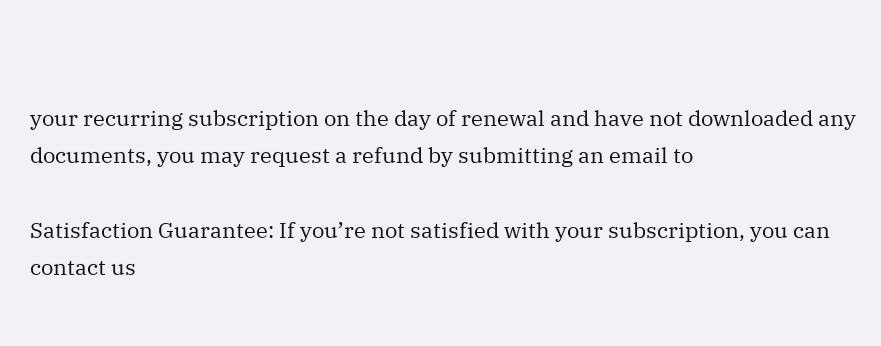your recurring subscription on the day of renewal and have not downloaded any documents, you may request a refund by submitting an email to

Satisfaction Guarantee: If you’re not satisfied with your subscription, you can contact us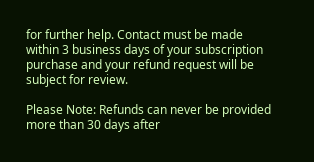for further help. Contact must be made within 3 business days of your subscription purchase and your refund request will be subject for review.

Please Note: Refunds can never be provided more than 30 days after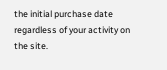the initial purchase date regardless of your activity on the site.